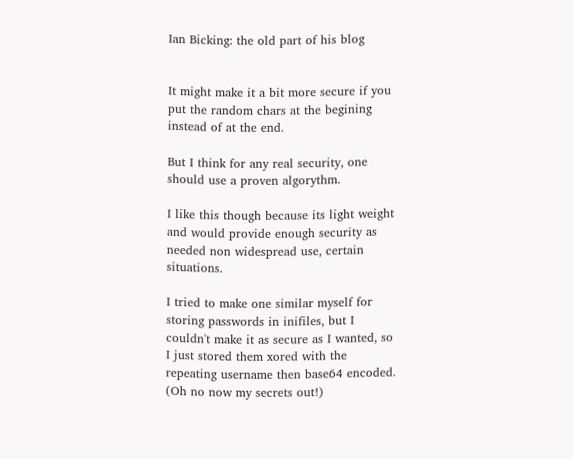Ian Bicking: the old part of his blog


It might make it a bit more secure if you put the random chars at the begining instead of at the end.

But I think for any real security, one should use a proven algorythm.

I like this though because its light weight and would provide enough security as needed non widespread use, certain situations.

I tried to make one similar myself for storing passwords in inifiles, but I couldn't make it as secure as I wanted, so I just stored them xored with the repeating username then base64 encoded. (Oh no now my secrets out!)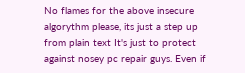No flames for the above insecure algorythm please, its just a step up from plain text It's just to protect against nosey pc repair guys. Even if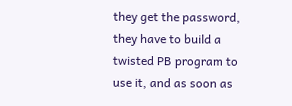they get the password, they have to build a twisted PB program to use it, and as soon as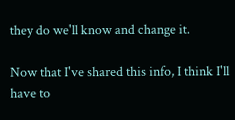they do we'll know and change it.

Now that I've shared this info, I think I'll have to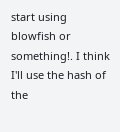start using blowfish or something!. I think I'll use the hash of the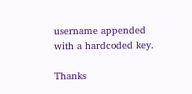username appended with a hardcoded key.

Thanks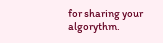for sharing your algorythm.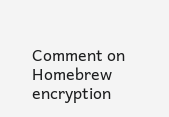Comment on Homebrew encryption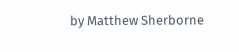by Matthew Sherborne